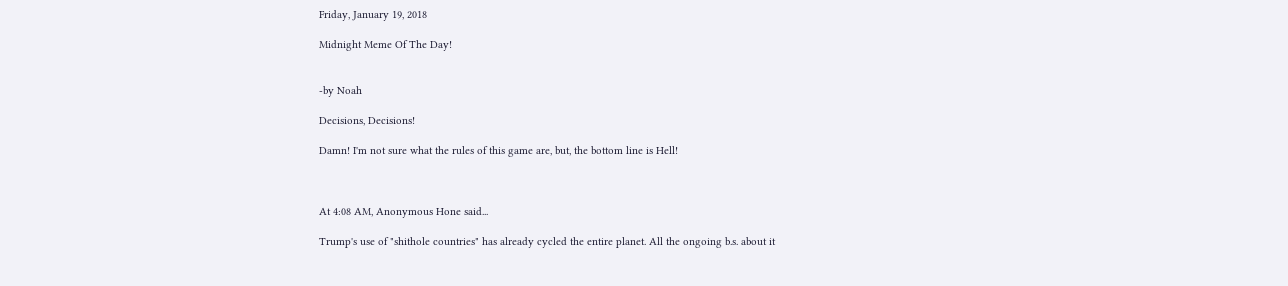Friday, January 19, 2018

Midnight Meme Of The Day!


-by Noah

Decisions, Decisions!

Damn! I'm not sure what the rules of this game are, but, the bottom line is Hell!



At 4:08 AM, Anonymous Hone said...

Trump's use of "shithole countries" has already cycled the entire planet. All the ongoing b.s. about it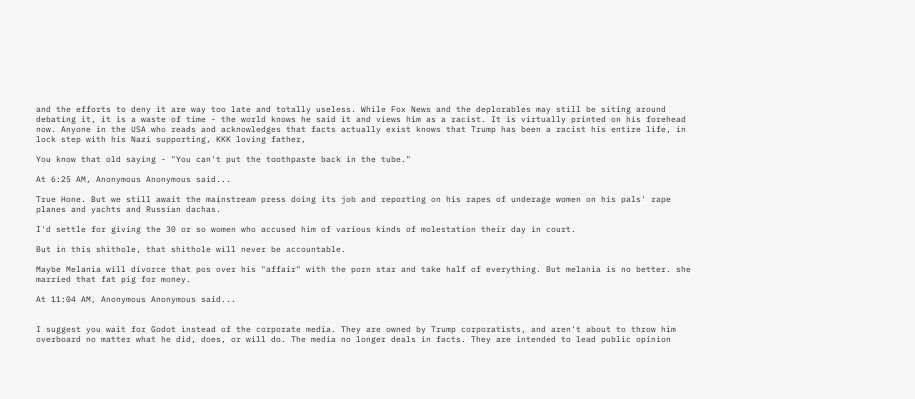and the efforts to deny it are way too late and totally useless. While Fox News and the deplorables may still be siting around debating it, it is a waste of time - the world knows he said it and views him as a racist. It is virtually printed on his forehead now. Anyone in the USA who reads and acknowledges that facts actually exist knows that Trump has been a racist his entire life, in lock step with his Nazi supporting, KKK loving father,

You know that old saying - "You can't put the toothpaste back in the tube."

At 6:25 AM, Anonymous Anonymous said...

True Hone. But we still await the mainstream press doing its job and reporting on his rapes of underage women on his pals' rape planes and yachts and Russian dachas.

I'd settle for giving the 30 or so women who accused him of various kinds of molestation their day in court.

But in this shithole, that shithole will never be accountable.

Maybe Melania will divorce that pos over his "affair" with the porn star and take half of everything. But melania is no better. she married that fat pig for money.

At 11:04 AM, Anonymous Anonymous said...


I suggest you wait for Godot instead of the corporate media. They are owned by Trump corporatists, and aren't about to throw him overboard no matter what he did, does, or will do. The media no longer deals in facts. They are intended to lead public opinion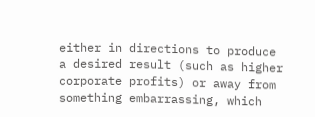either in directions to produce a desired result (such as higher corporate profits) or away from something embarrassing, which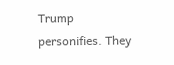Trump personifies. They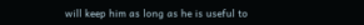will keep him as long as he is useful to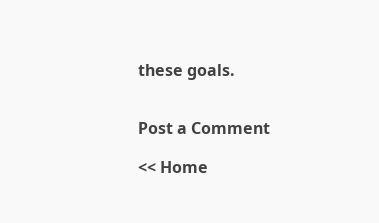these goals.


Post a Comment

<< Home